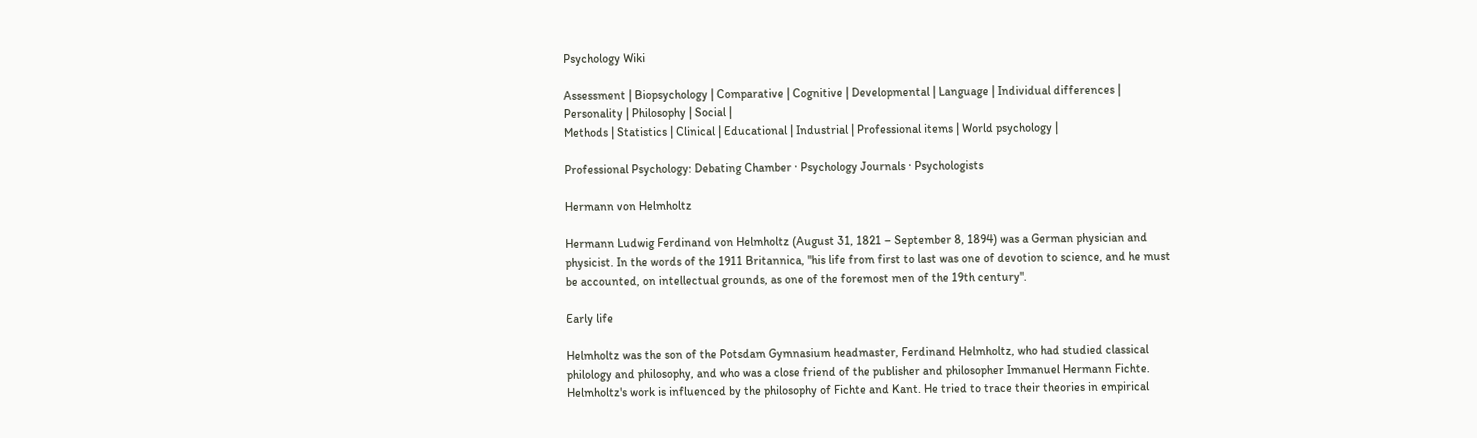Psychology Wiki

Assessment | Biopsychology | Comparative | Cognitive | Developmental | Language | Individual differences | Personality | Philosophy | Social |
Methods | Statistics | Clinical | Educational | Industrial | Professional items | World psychology |

Professional Psychology: Debating Chamber · Psychology Journals · Psychologists

Hermann von Helmholtz

Hermann Ludwig Ferdinand von Helmholtz (August 31, 1821 – September 8, 1894) was a German physician and physicist. In the words of the 1911 Britannica, "his life from first to last was one of devotion to science, and he must be accounted, on intellectual grounds, as one of the foremost men of the 19th century".

Early life

Helmholtz was the son of the Potsdam Gymnasium headmaster, Ferdinand Helmholtz, who had studied classical philology and philosophy, and who was a close friend of the publisher and philosopher Immanuel Hermann Fichte. Helmholtz's work is influenced by the philosophy of Fichte and Kant. He tried to trace their theories in empirical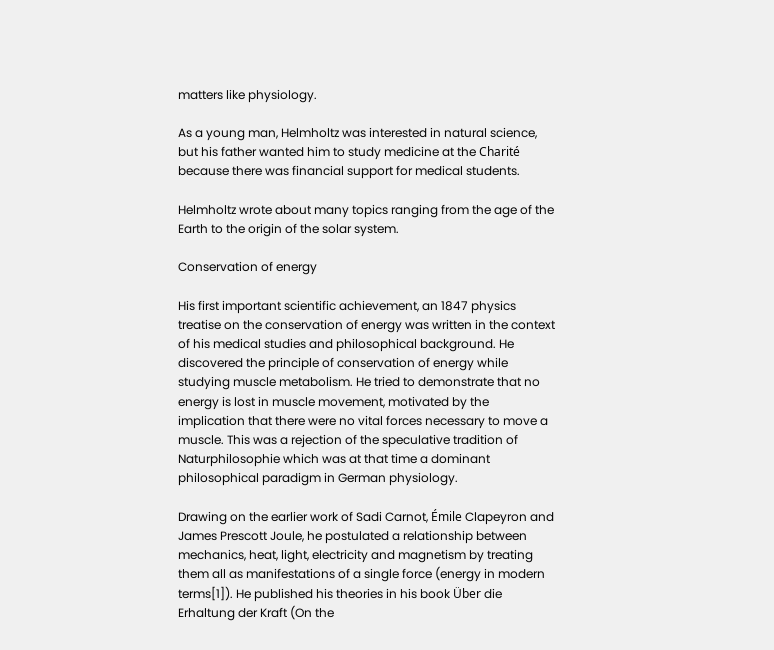matters like physiology.

As a young man, Helmholtz was interested in natural science, but his father wanted him to study medicine at the Charité because there was financial support for medical students.

Helmholtz wrote about many topics ranging from the age of the Earth to the origin of the solar system.

Conservation of energy

His first important scientific achievement, an 1847 physics treatise on the conservation of energy was written in the context of his medical studies and philosophical background. He discovered the principle of conservation of energy while studying muscle metabolism. He tried to demonstrate that no energy is lost in muscle movement, motivated by the implication that there were no vital forces necessary to move a muscle. This was a rejection of the speculative tradition of Naturphilosophie which was at that time a dominant philosophical paradigm in German physiology.

Drawing on the earlier work of Sadi Carnot, Émile Clapeyron and James Prescott Joule, he postulated a relationship between mechanics, heat, light, electricity and magnetism by treating them all as manifestations of a single force (energy in modern terms[1]). He published his theories in his book Über die Erhaltung der Kraft (On the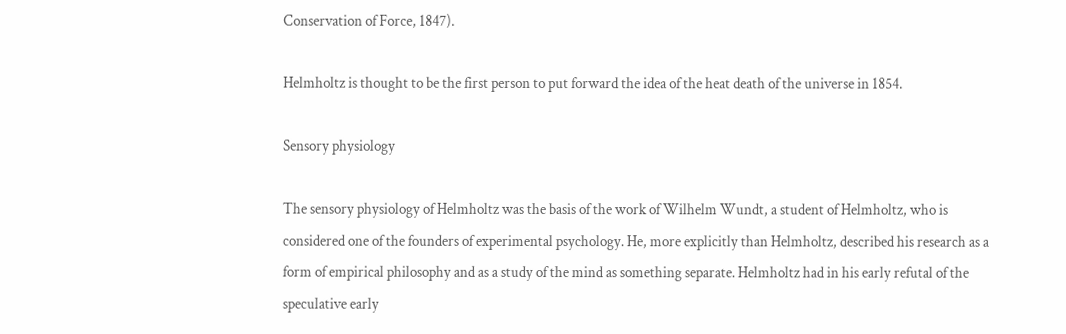Conservation of Force, 1847).

Helmholtz is thought to be the first person to put forward the idea of the heat death of the universe in 1854.

Sensory physiology

The sensory physiology of Helmholtz was the basis of the work of Wilhelm Wundt, a student of Helmholtz, who is considered one of the founders of experimental psychology. He, more explicitly than Helmholtz, described his research as a form of empirical philosophy and as a study of the mind as something separate. Helmholtz had in his early refutal of the speculative early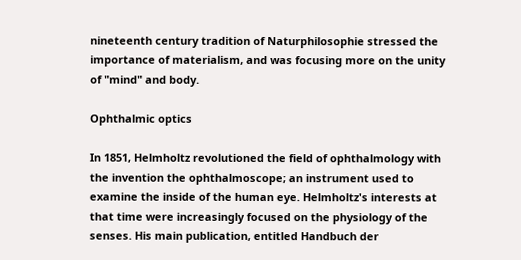nineteenth century tradition of Naturphilosophie stressed the importance of materialism, and was focusing more on the unity of "mind" and body.

Ophthalmic optics

In 1851, Helmholtz revolutioned the field of ophthalmology with the invention the ophthalmoscope; an instrument used to examine the inside of the human eye. Helmholtz's interests at that time were increasingly focused on the physiology of the senses. His main publication, entitled Handbuch der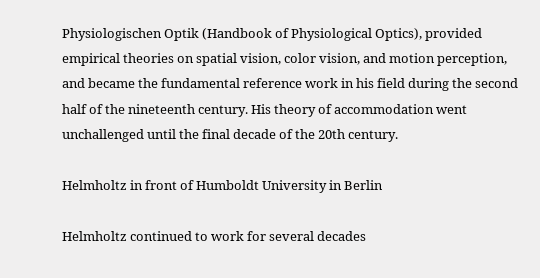Physiologischen Optik (Handbook of Physiological Optics), provided empirical theories on spatial vision, color vision, and motion perception, and became the fundamental reference work in his field during the second half of the nineteenth century. His theory of accommodation went unchallenged until the final decade of the 20th century.

Helmholtz in front of Humboldt University in Berlin

Helmholtz continued to work for several decades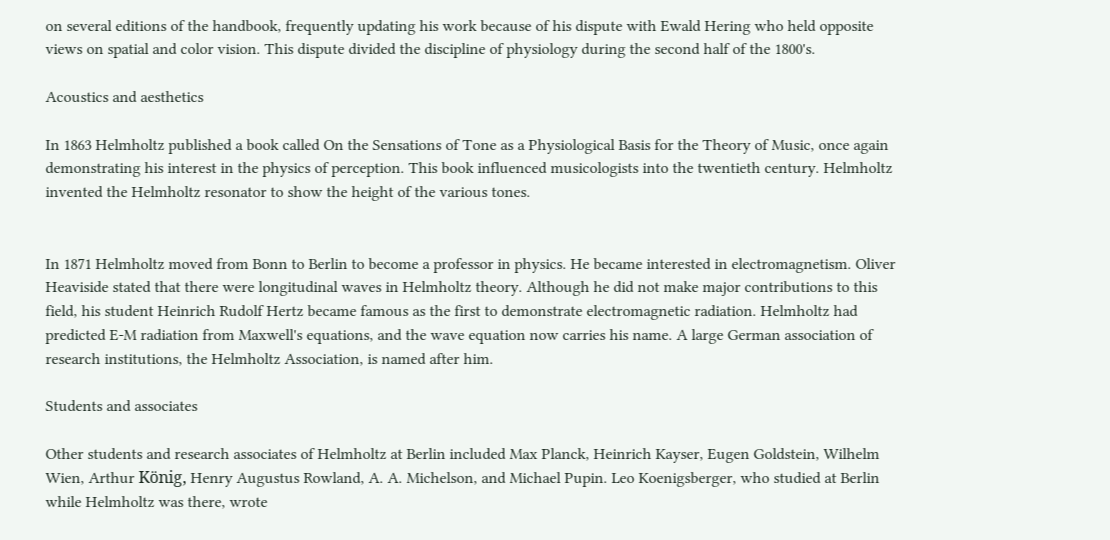on several editions of the handbook, frequently updating his work because of his dispute with Ewald Hering who held opposite views on spatial and color vision. This dispute divided the discipline of physiology during the second half of the 1800's.

Acoustics and aesthetics

In 1863 Helmholtz published a book called On the Sensations of Tone as a Physiological Basis for the Theory of Music, once again demonstrating his interest in the physics of perception. This book influenced musicologists into the twentieth century. Helmholtz invented the Helmholtz resonator to show the height of the various tones.


In 1871 Helmholtz moved from Bonn to Berlin to become a professor in physics. He became interested in electromagnetism. Oliver Heaviside stated that there were longitudinal waves in Helmholtz theory. Although he did not make major contributions to this field, his student Heinrich Rudolf Hertz became famous as the first to demonstrate electromagnetic radiation. Helmholtz had predicted E-M radiation from Maxwell's equations, and the wave equation now carries his name. A large German association of research institutions, the Helmholtz Association, is named after him.

Students and associates

Other students and research associates of Helmholtz at Berlin included Max Planck, Heinrich Kayser, Eugen Goldstein, Wilhelm Wien, Arthur König, Henry Augustus Rowland, A. A. Michelson, and Michael Pupin. Leo Koenigsberger, who studied at Berlin while Helmholtz was there, wrote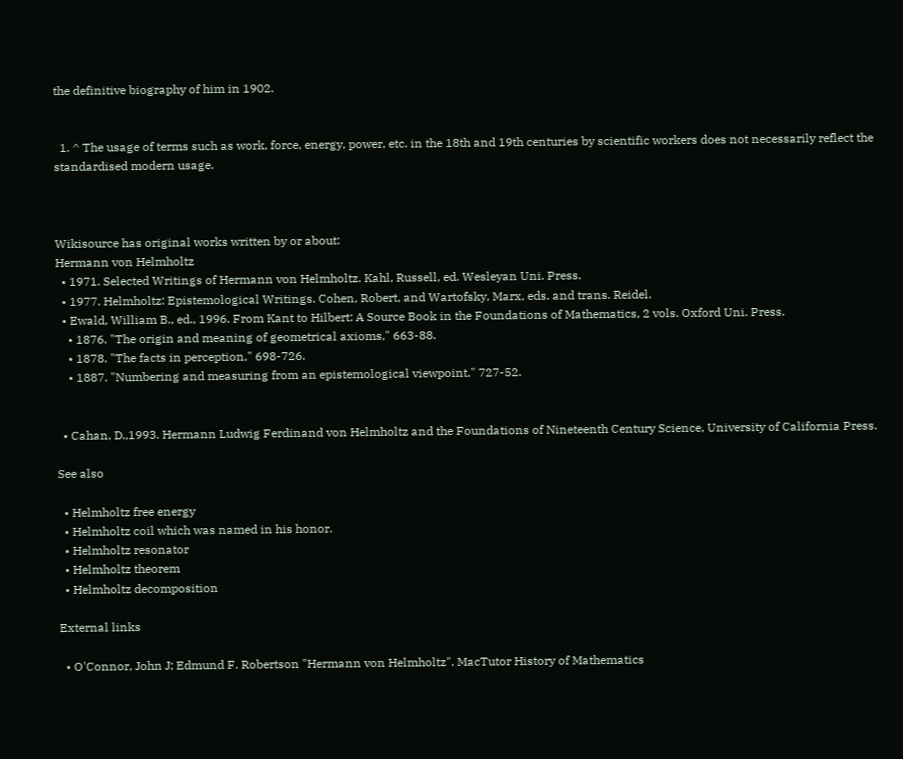the definitive biography of him in 1902.


  1. ^ The usage of terms such as work, force, energy, power, etc. in the 18th and 19th centuries by scientific workers does not necessarily reflect the standardised modern usage.



Wikisource has original works written by or about:
Hermann von Helmholtz
  • 1971. Selected Writings of Hermann von Helmholtz. Kahl, Russell, ed. Wesleyan Uni. Press.
  • 1977. Helmholtz: Epistemological Writings. Cohen, Robert, and Wartofsky, Marx, eds. and trans. Reidel.
  • Ewald, William B., ed., 1996. From Kant to Hilbert: A Source Book in the Foundations of Mathematics, 2 vols. Oxford Uni. Press.
    • 1876. "The origin and meaning of geometrical axioms," 663-88.
    • 1878. "The facts in perception," 698-726.
    • 1887. "Numbering and measuring from an epistemological viewpoint," 727-52.


  • Cahan, D.,1993. Hermann Ludwig Ferdinand von Helmholtz and the Foundations of Nineteenth Century Science, University of California Press.

See also

  • Helmholtz free energy
  • Helmholtz coil which was named in his honor.
  • Helmholtz resonator
  • Helmholtz theorem
  • Helmholtz decomposition

External links

  • O'Connor, John J; Edmund F. Robertson "Hermann von Helmholtz". MacTutor History of Mathematics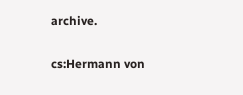archive.

cs:Hermann von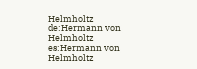Helmholtz de:Hermann von Helmholtz es:Hermann von Helmholtz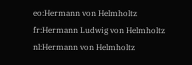eo:Hermann von Helmholtz fr:Hermann Ludwig von Helmholtz nl:Hermann von Helmholtz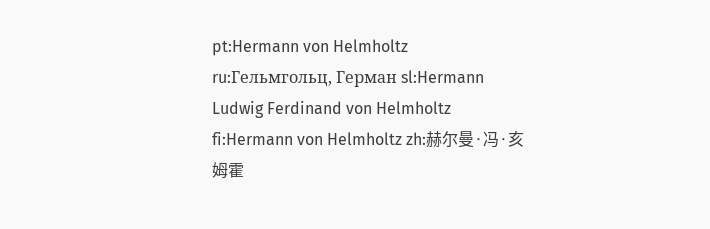pt:Hermann von Helmholtz ru:Гельмгольц, Герман sl:Hermann Ludwig Ferdinand von Helmholtz fi:Hermann von Helmholtz zh:赫尔曼·冯·亥姆霍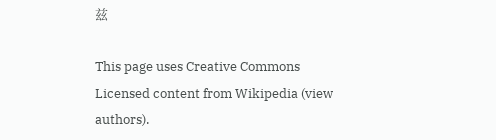兹

This page uses Creative Commons Licensed content from Wikipedia (view authors).